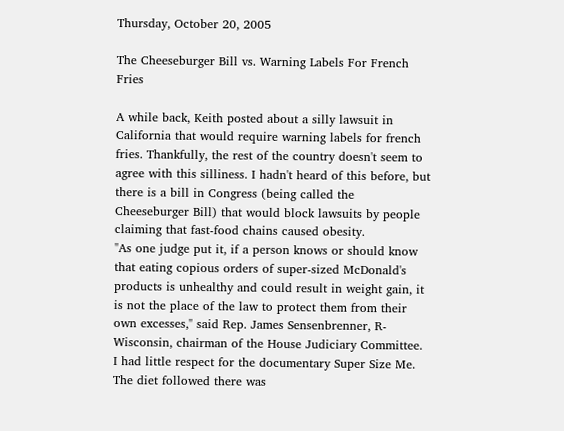Thursday, October 20, 2005

The Cheeseburger Bill vs. Warning Labels For French Fries

A while back, Keith posted about a silly lawsuit in California that would require warning labels for french fries. Thankfully, the rest of the country doesn't seem to agree with this silliness. I hadn't heard of this before, but there is a bill in Congress (being called the Cheeseburger Bill) that would block lawsuits by people claiming that fast-food chains caused obesity.
"As one judge put it, if a person knows or should know that eating copious orders of super-sized McDonald's products is unhealthy and could result in weight gain, it is not the place of the law to protect them from their own excesses," said Rep. James Sensenbrenner, R-Wisconsin, chairman of the House Judiciary Committee.
I had little respect for the documentary Super Size Me. The diet followed there was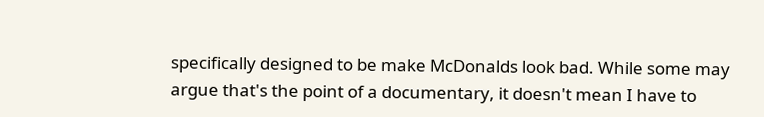specifically designed to be make McDonalds look bad. While some may argue that's the point of a documentary, it doesn't mean I have to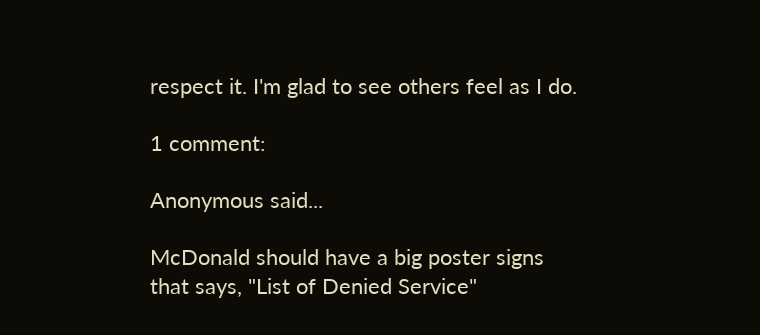respect it. I'm glad to see others feel as I do.

1 comment:

Anonymous said...

McDonald should have a big poster signs that says, "List of Denied Service"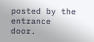posted by the entrance door.